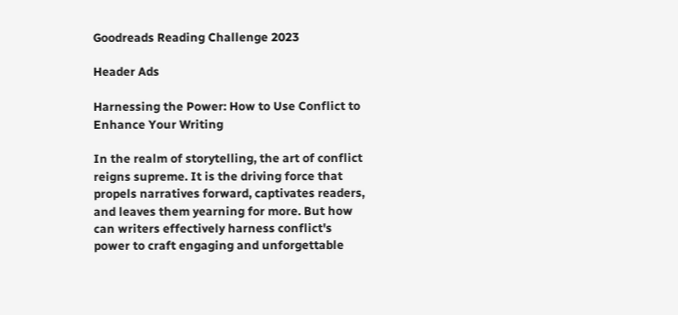Goodreads Reading Challenge 2023

Header Ads

Harnessing the Power: How to Use Conflict to Enhance Your Writing

In the realm of storytelling, the art of conflict reigns supreme. It is the driving force that propels narratives forward, captivates readers, and leaves them yearning for more. But how can writers effectively harness conflict's power to craft engaging and unforgettable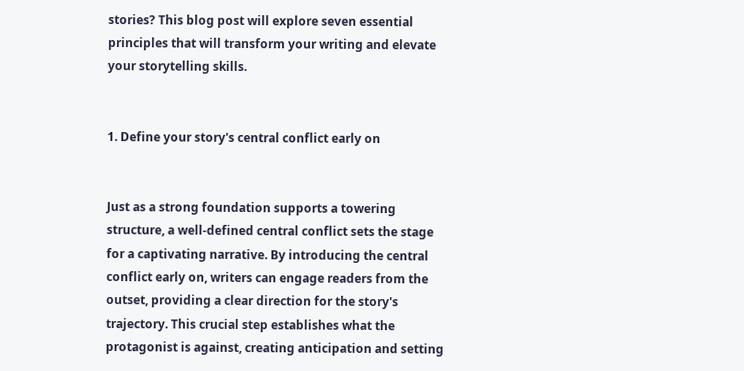stories? This blog post will explore seven essential principles that will transform your writing and elevate your storytelling skills.


1. Define your story's central conflict early on


Just as a strong foundation supports a towering structure, a well-defined central conflict sets the stage for a captivating narrative. By introducing the central conflict early on, writers can engage readers from the outset, providing a clear direction for the story's trajectory. This crucial step establishes what the protagonist is against, creating anticipation and setting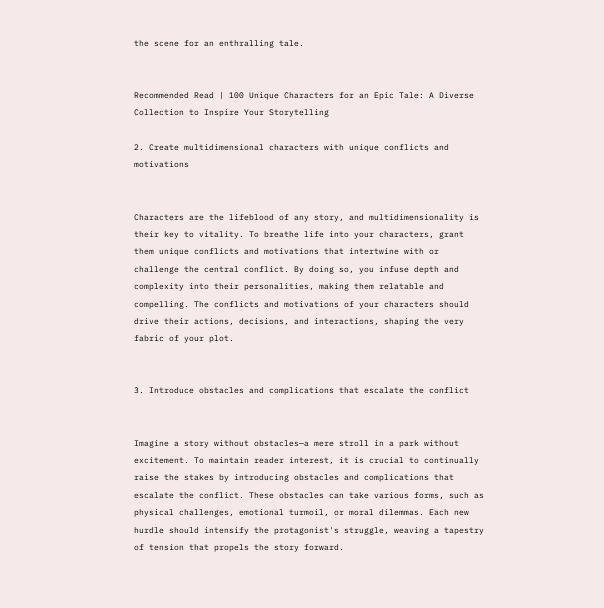the scene for an enthralling tale.


Recommended Read | 100 Unique Characters for an Epic Tale: A Diverse Collection to Inspire Your Storytelling

2. Create multidimensional characters with unique conflicts and motivations


Characters are the lifeblood of any story, and multidimensionality is their key to vitality. To breathe life into your characters, grant them unique conflicts and motivations that intertwine with or challenge the central conflict. By doing so, you infuse depth and complexity into their personalities, making them relatable and compelling. The conflicts and motivations of your characters should drive their actions, decisions, and interactions, shaping the very fabric of your plot.


3. Introduce obstacles and complications that escalate the conflict


Imagine a story without obstacles—a mere stroll in a park without excitement. To maintain reader interest, it is crucial to continually raise the stakes by introducing obstacles and complications that escalate the conflict. These obstacles can take various forms, such as physical challenges, emotional turmoil, or moral dilemmas. Each new hurdle should intensify the protagonist's struggle, weaving a tapestry of tension that propels the story forward.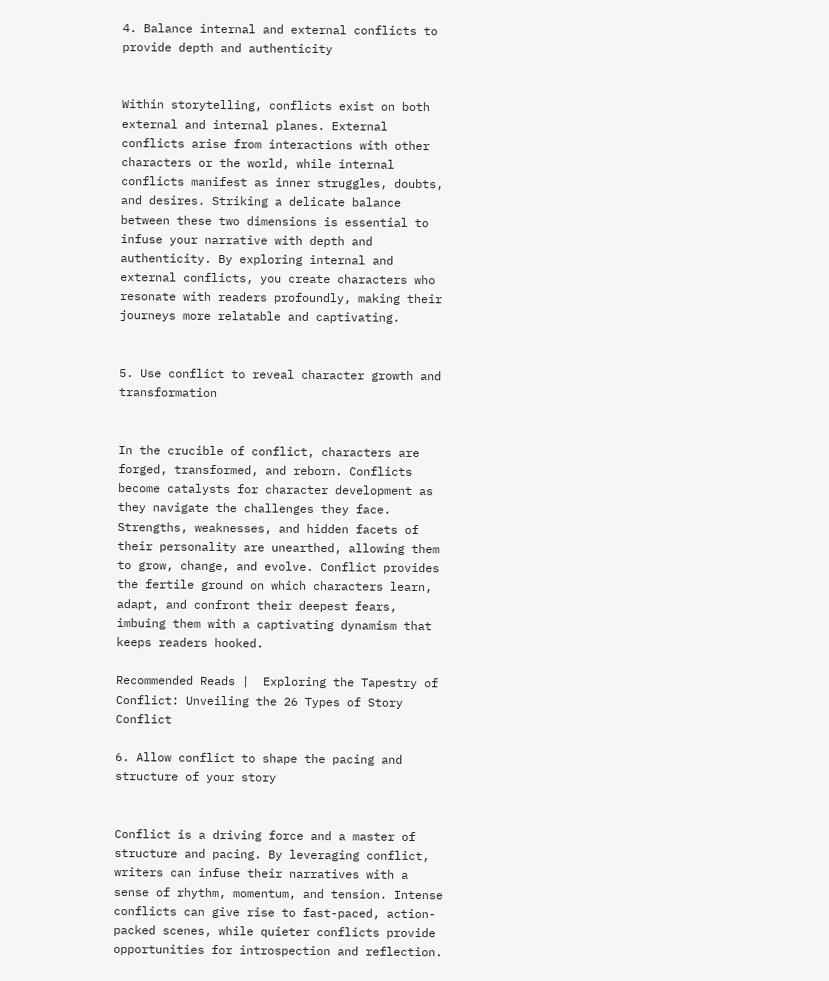4. Balance internal and external conflicts to provide depth and authenticity


Within storytelling, conflicts exist on both external and internal planes. External conflicts arise from interactions with other characters or the world, while internal conflicts manifest as inner struggles, doubts, and desires. Striking a delicate balance between these two dimensions is essential to infuse your narrative with depth and authenticity. By exploring internal and external conflicts, you create characters who resonate with readers profoundly, making their journeys more relatable and captivating.


5. Use conflict to reveal character growth and transformation


In the crucible of conflict, characters are forged, transformed, and reborn. Conflicts become catalysts for character development as they navigate the challenges they face. Strengths, weaknesses, and hidden facets of their personality are unearthed, allowing them to grow, change, and evolve. Conflict provides the fertile ground on which characters learn, adapt, and confront their deepest fears, imbuing them with a captivating dynamism that keeps readers hooked.

Recommended Reads |  Exploring the Tapestry of Conflict: Unveiling the 26 Types of Story Conflict

6. Allow conflict to shape the pacing and structure of your story


Conflict is a driving force and a master of structure and pacing. By leveraging conflict, writers can infuse their narratives with a sense of rhythm, momentum, and tension. Intense conflicts can give rise to fast-paced, action-packed scenes, while quieter conflicts provide opportunities for introspection and reflection.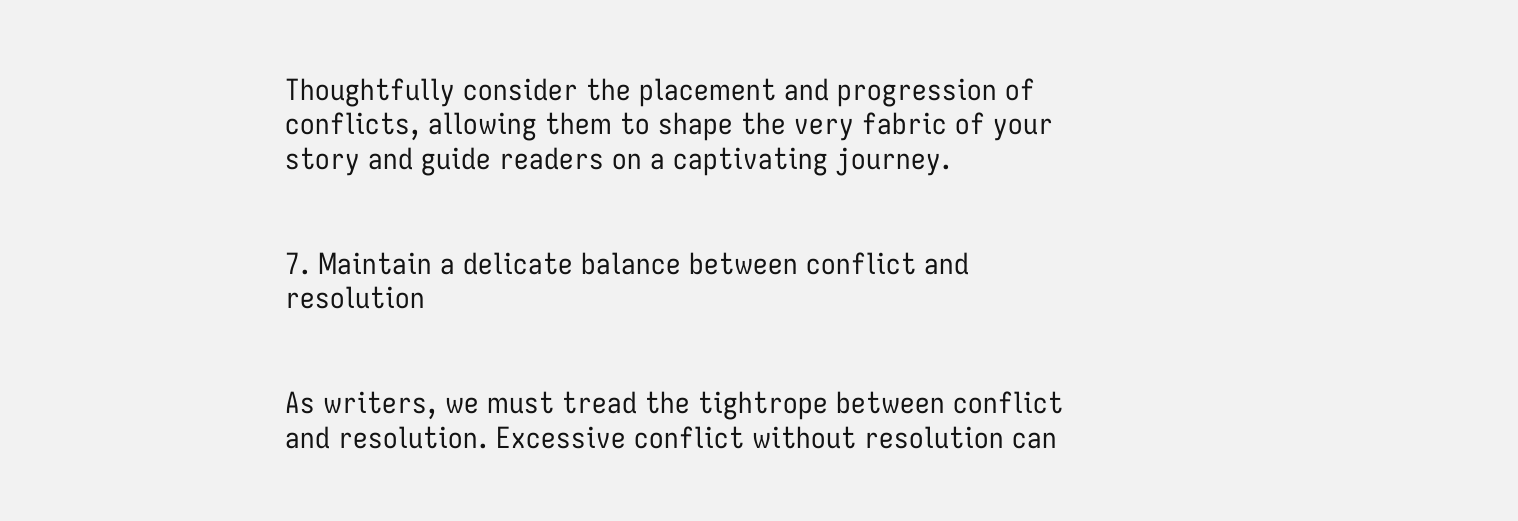Thoughtfully consider the placement and progression of conflicts, allowing them to shape the very fabric of your story and guide readers on a captivating journey.


7. Maintain a delicate balance between conflict and resolution


As writers, we must tread the tightrope between conflict and resolution. Excessive conflict without resolution can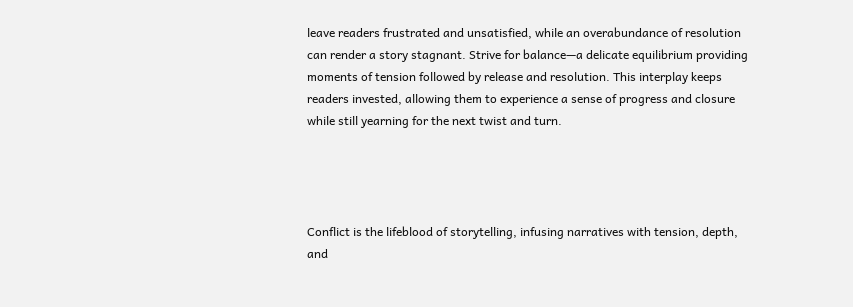leave readers frustrated and unsatisfied, while an overabundance of resolution can render a story stagnant. Strive for balance—a delicate equilibrium providing moments of tension followed by release and resolution. This interplay keeps readers invested, allowing them to experience a sense of progress and closure while still yearning for the next twist and turn.




Conflict is the lifeblood of storytelling, infusing narratives with tension, depth, and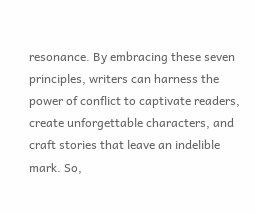resonance. By embracing these seven principles, writers can harness the power of conflict to captivate readers, create unforgettable characters, and craft stories that leave an indelible mark. So,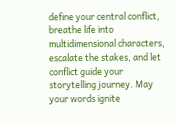define your central conflict, breathe life into multidimensional characters, escalate the stakes, and let conflict guide your storytelling journey. May your words ignite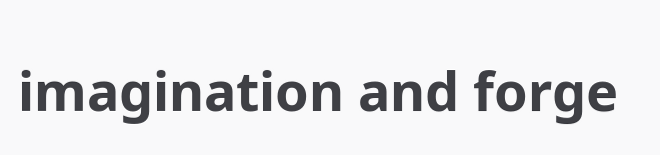imagination and forge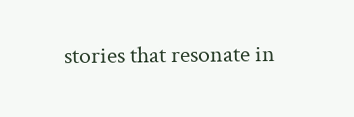stories that resonate in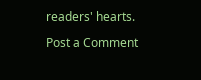readers' hearts.

Post a Comment